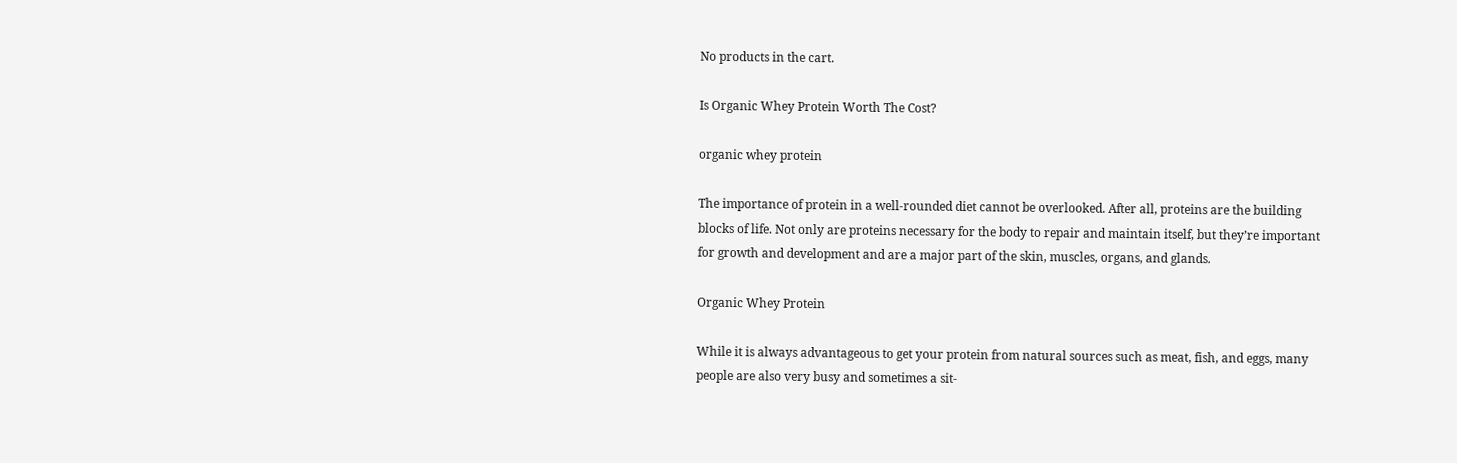No products in the cart.

Is Organic Whey Protein Worth The Cost?

organic whey protein

The importance of protein in a well-rounded diet cannot be overlooked. After all, proteins are the building blocks of life. Not only are proteins necessary for the body to repair and maintain itself, but they’re important for growth and development and are a major part of the skin, muscles, organs, and glands.

Organic Whey Protein

While it is always advantageous to get your protein from natural sources such as meat, fish, and eggs, many people are also very busy and sometimes a sit-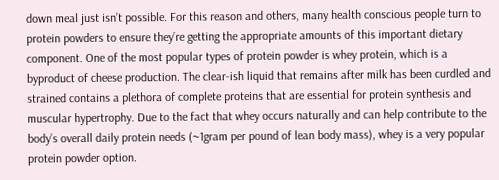down meal just isn’t possible. For this reason and others, many health conscious people turn to protein powders to ensure they’re getting the appropriate amounts of this important dietary component. One of the most popular types of protein powder is whey protein, which is a byproduct of cheese production. The clear-ish liquid that remains after milk has been curdled and strained contains a plethora of complete proteins that are essential for protein synthesis and muscular hypertrophy. Due to the fact that whey occurs naturally and can help contribute to the body’s overall daily protein needs (~1gram per pound of lean body mass), whey is a very popular protein powder option.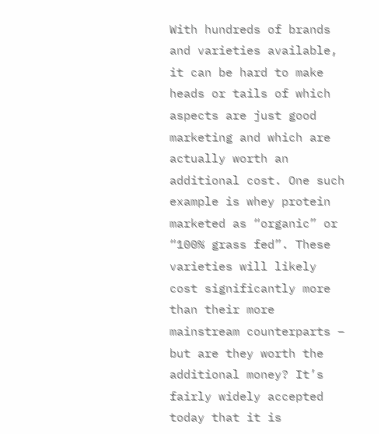With hundreds of brands and varieties available, it can be hard to make heads or tails of which aspects are just good marketing and which are actually worth an additional cost. One such example is whey protein marketed as “organic” or “100% grass fed”. These varieties will likely cost significantly more than their more mainstream counterparts – but are they worth the additional money? It’s fairly widely accepted today that it is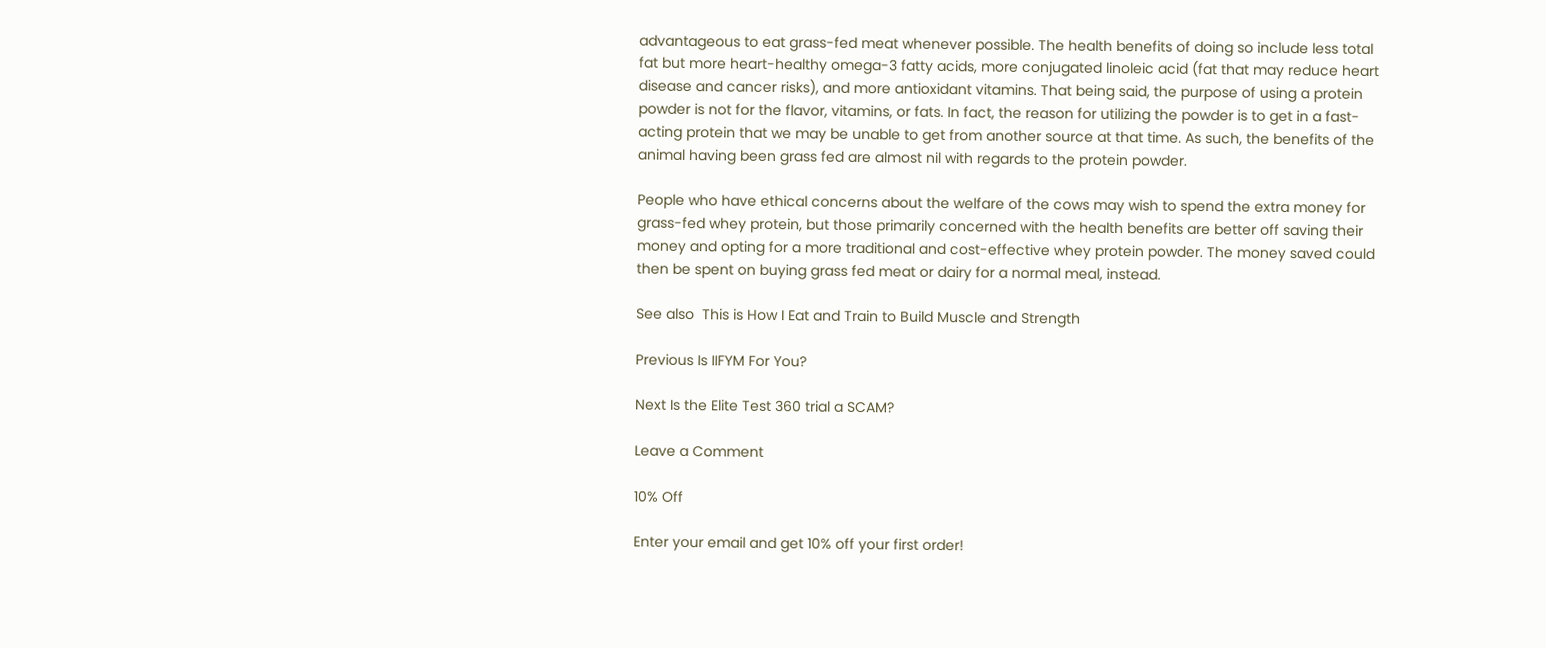advantageous to eat grass-fed meat whenever possible. The health benefits of doing so include less total fat but more heart-healthy omega-3 fatty acids, more conjugated linoleic acid (fat that may reduce heart disease and cancer risks), and more antioxidant vitamins. That being said, the purpose of using a protein powder is not for the flavor, vitamins, or fats. In fact, the reason for utilizing the powder is to get in a fast-acting protein that we may be unable to get from another source at that time. As such, the benefits of the animal having been grass fed are almost nil with regards to the protein powder.

People who have ethical concerns about the welfare of the cows may wish to spend the extra money for grass-fed whey protein, but those primarily concerned with the health benefits are better off saving their money and opting for a more traditional and cost-effective whey protein powder. The money saved could then be spent on buying grass fed meat or dairy for a normal meal, instead.

See also  This is How I Eat and Train to Build Muscle and Strength

Previous Is IIFYM For You?

Next Is the Elite Test 360 trial a SCAM?

Leave a Comment

10% Off

Enter your email and get 10% off your first order!